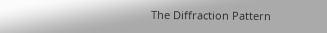The Diffraction Pattern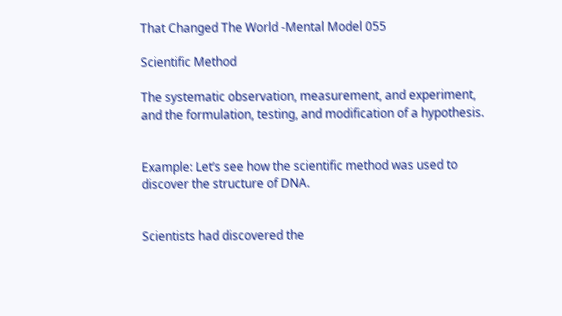That Changed The World -Mental Model 055

Scientific Method

The systematic observation, measurement, and experiment, and the formulation, testing, and modification of a hypothesis.


Example: Let’s see how the scientific method was used to discover the structure of DNA.


Scientists had discovered the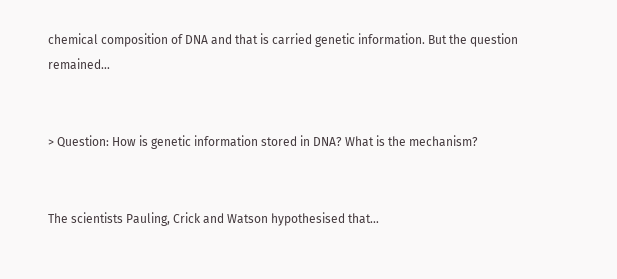chemical composition of DNA and that is carried genetic information. But the question remained…


> Question: How is genetic information stored in DNA? What is the mechanism?


The scientists Pauling, Crick and Watson hypothesised that…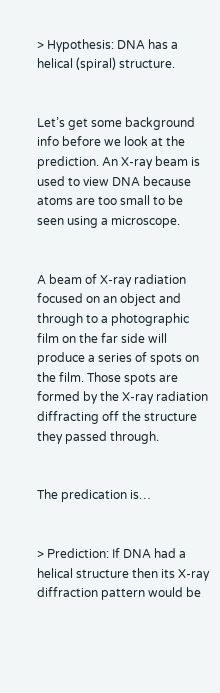> Hypothesis: DNA has a helical (spiral) structure.


Let’s get some background info before we look at the prediction. An X-ray beam is used to view DNA because atoms are too small to be seen using a microscope.


A beam of X-ray radiation focused on an object and through to a photographic film on the far side will produce a series of spots on the film. Those spots are formed by the X-ray radiation diffracting off the structure they passed through.


The predication is…


> Prediction: If DNA had a helical structure then its X-ray diffraction pattern would be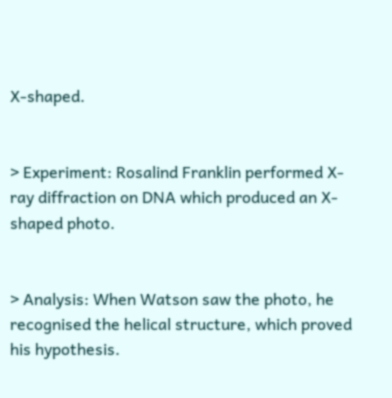X-shaped.


> Experiment: Rosalind Franklin performed X-ray diffraction on DNA which produced an X-shaped photo.


> Analysis: When Watson saw the photo, he recognised the helical structure, which proved his hypothesis.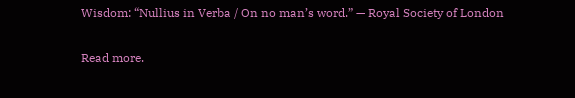Wisdom: “Nullius in Verba / On no man’s word.” — Royal Society of London


Read more.